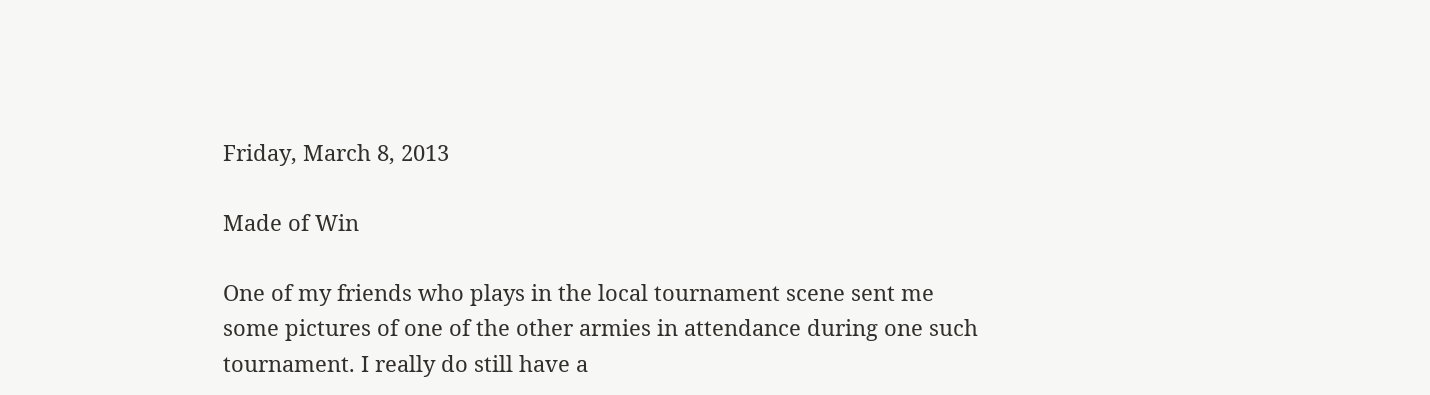Friday, March 8, 2013

Made of Win

One of my friends who plays in the local tournament scene sent me some pictures of one of the other armies in attendance during one such tournament. I really do still have a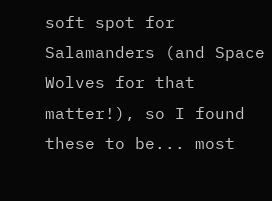soft spot for Salamanders (and Space Wolves for that matter!), so I found these to be... most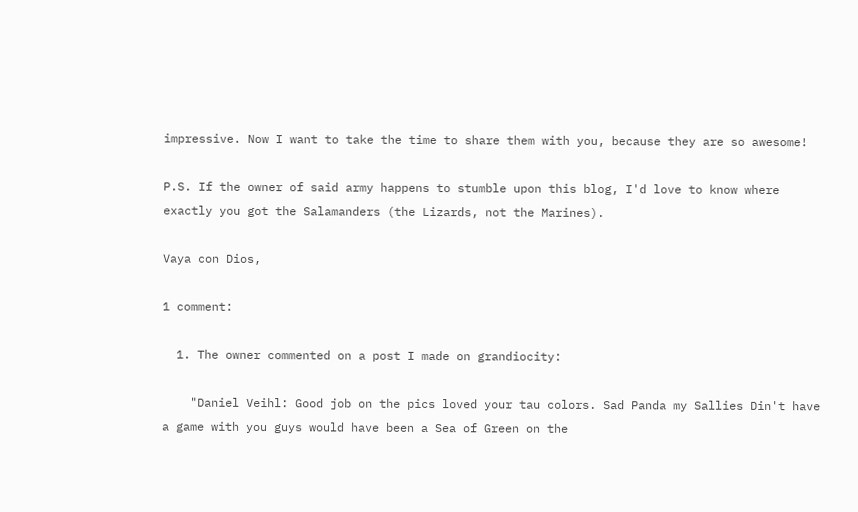impressive. Now I want to take the time to share them with you, because they are so awesome!

P.S. If the owner of said army happens to stumble upon this blog, I'd love to know where exactly you got the Salamanders (the Lizards, not the Marines).

Vaya con Dios,

1 comment:

  1. The owner commented on a post I made on grandiocity:

    "Daniel Veihl: Good job on the pics loved your tau colors. Sad Panda my Sallies Din't have a game with you guys would have been a Sea of Green on the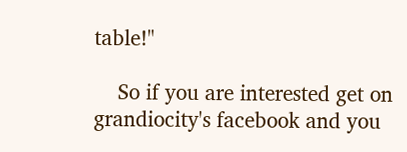table!"

    So if you are interested get on grandiocity's facebook and you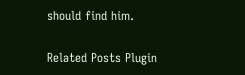should find him.


Related Posts Plugin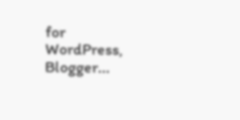for WordPress, Blogger...